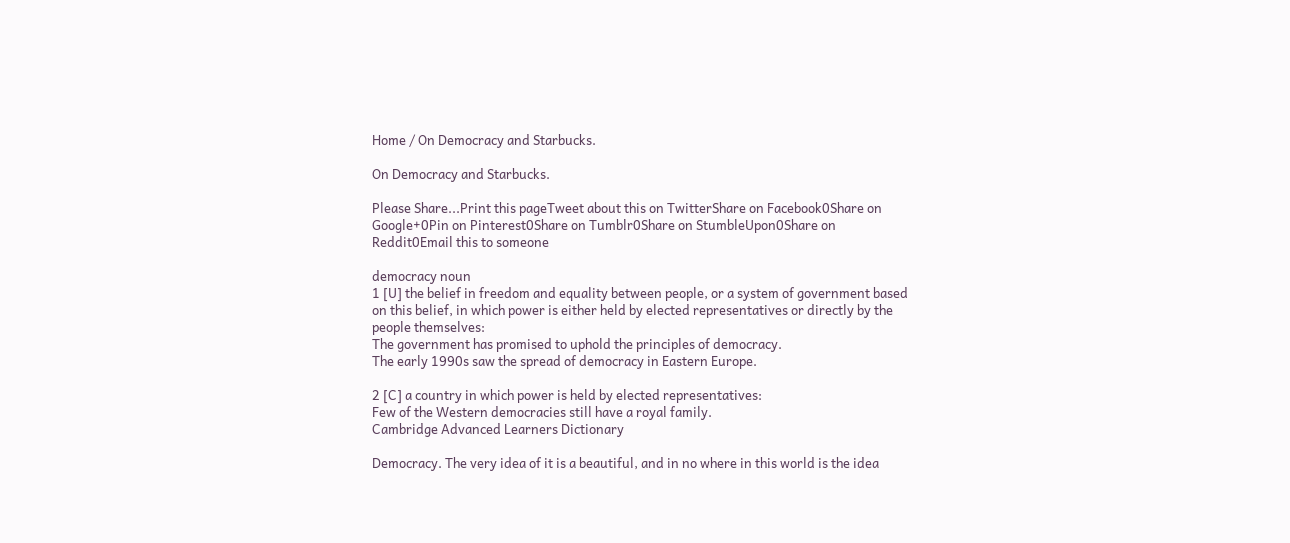Home / On Democracy and Starbucks.

On Democracy and Starbucks.

Please Share...Print this pageTweet about this on TwitterShare on Facebook0Share on Google+0Pin on Pinterest0Share on Tumblr0Share on StumbleUpon0Share on Reddit0Email this to someone

democracy noun
1 [U] the belief in freedom and equality between people, or a system of government based on this belief, in which power is either held by elected representatives or directly by the people themselves:
The government has promised to uphold the principles of democracy.
The early 1990s saw the spread of democracy in Eastern Europe.

2 [C] a country in which power is held by elected representatives:
Few of the Western democracies still have a royal family.
Cambridge Advanced Learners Dictionary

Democracy. The very idea of it is a beautiful, and in no where in this world is the idea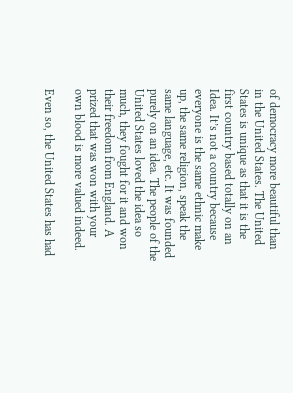of democracy more beautiful than in the United States. The United States is unique as that it is the first country based totally on an Idea. It’s not a country because everyone is the same ethnic make up, the same religion, speak the same language, etc. It was founded purely on an idea. The people of the United States loved the idea so much, they fought for it and won their freedom from England. A prized that was won with your own blood is more valued indeed.

Even so, the United States has had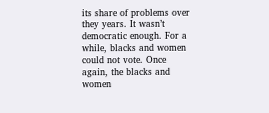its share of problems over they years. It wasn’t democratic enough. For a while, blacks and women could not vote. Once again, the blacks and women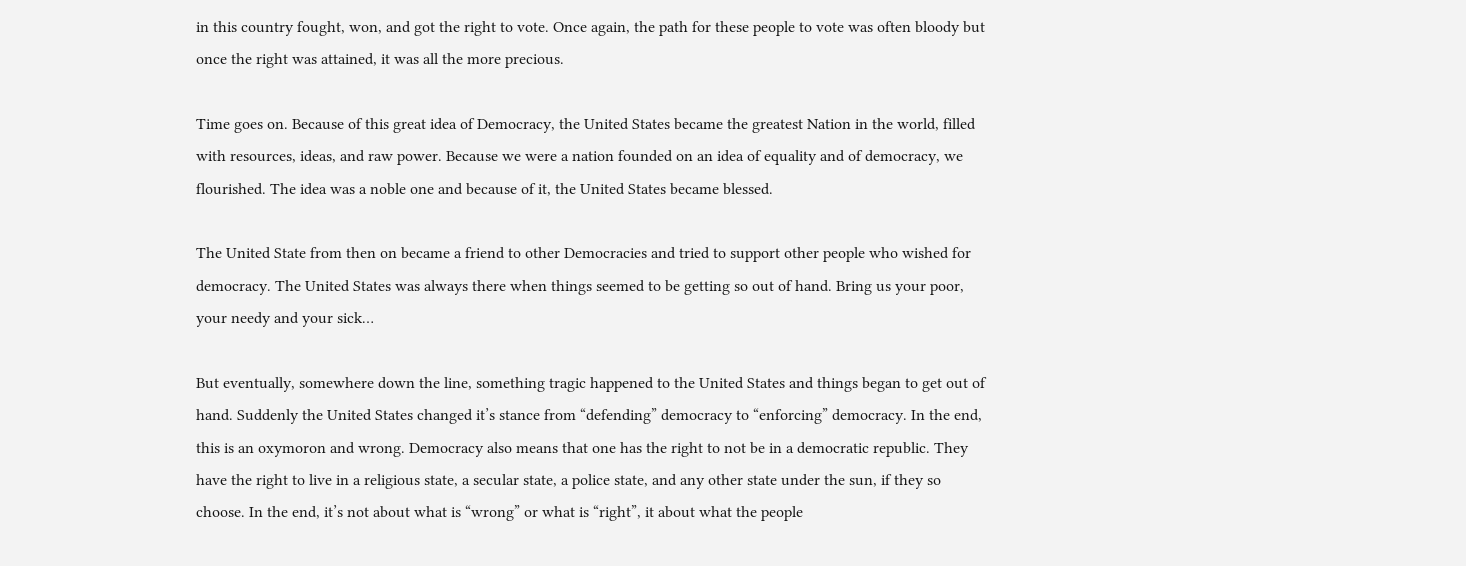in this country fought, won, and got the right to vote. Once again, the path for these people to vote was often bloody but once the right was attained, it was all the more precious.

Time goes on. Because of this great idea of Democracy, the United States became the greatest Nation in the world, filled with resources, ideas, and raw power. Because we were a nation founded on an idea of equality and of democracy, we flourished. The idea was a noble one and because of it, the United States became blessed.

The United State from then on became a friend to other Democracies and tried to support other people who wished for democracy. The United States was always there when things seemed to be getting so out of hand. Bring us your poor, your needy and your sick…

But eventually, somewhere down the line, something tragic happened to the United States and things began to get out of hand. Suddenly the United States changed it’s stance from “defending” democracy to “enforcing” democracy. In the end, this is an oxymoron and wrong. Democracy also means that one has the right to not be in a democratic republic. They have the right to live in a religious state, a secular state, a police state, and any other state under the sun, if they so choose. In the end, it’s not about what is “wrong” or what is “right”, it about what the people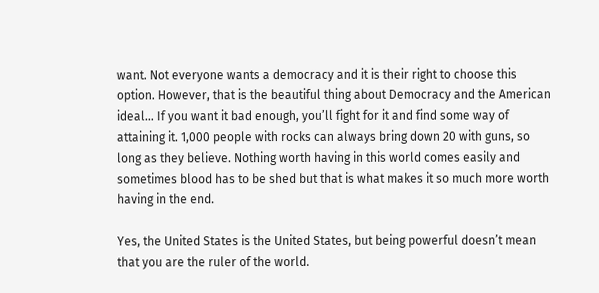want. Not everyone wants a democracy and it is their right to choose this option. However, that is the beautiful thing about Democracy and the American ideal… If you want it bad enough, you’ll fight for it and find some way of attaining it. 1,000 people with rocks can always bring down 20 with guns, so long as they believe. Nothing worth having in this world comes easily and sometimes blood has to be shed but that is what makes it so much more worth having in the end.

Yes, the United States is the United States, but being powerful doesn’t mean that you are the ruler of the world.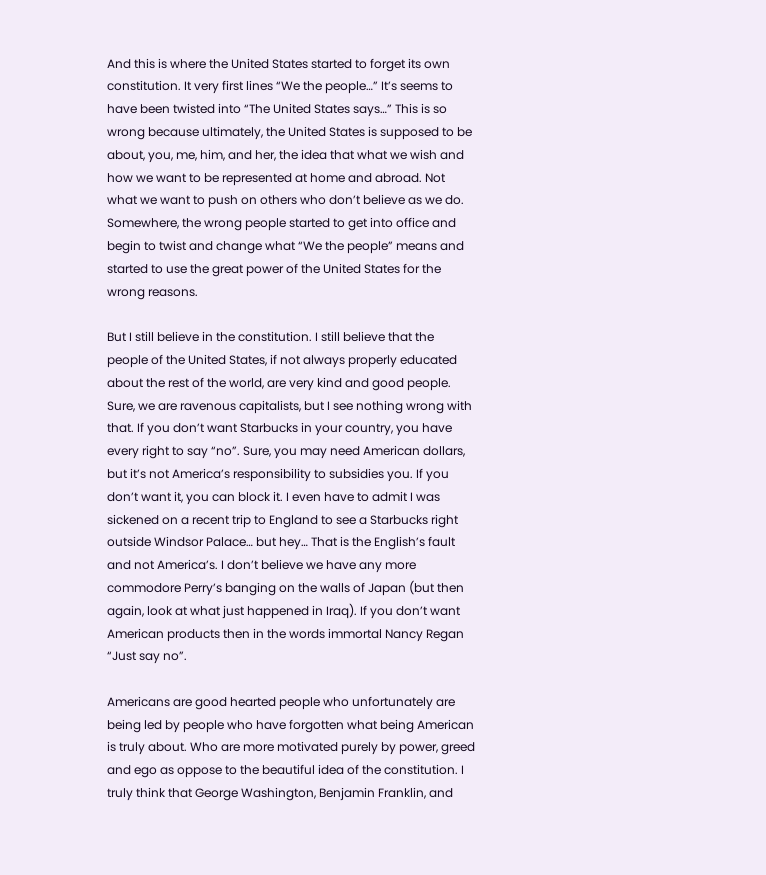And this is where the United States started to forget its own constitution. It very first lines “We the people…” It’s seems to have been twisted into “The United States says…” This is so wrong because ultimately, the United States is supposed to be about, you, me, him, and her, the idea that what we wish and how we want to be represented at home and abroad. Not what we want to push on others who don’t believe as we do. Somewhere, the wrong people started to get into office and begin to twist and change what “We the people” means and started to use the great power of the United States for the wrong reasons.

But I still believe in the constitution. I still believe that the people of the United States, if not always properly educated about the rest of the world, are very kind and good people. Sure, we are ravenous capitalists, but I see nothing wrong with that. If you don’t want Starbucks in your country, you have every right to say “no”. Sure, you may need American dollars, but it’s not America’s responsibility to subsidies you. If you don’t want it, you can block it. I even have to admit I was sickened on a recent trip to England to see a Starbucks right outside Windsor Palace… but hey… That is the English’s fault and not America’s. I don’t believe we have any more commodore Perry’s banging on the walls of Japan (but then again, look at what just happened in Iraq). If you don’t want American products then in the words immortal Nancy Regan “Just say no”.

Americans are good hearted people who unfortunately are being led by people who have forgotten what being American is truly about. Who are more motivated purely by power, greed and ego as oppose to the beautiful idea of the constitution. I truly think that George Washington, Benjamin Franklin, and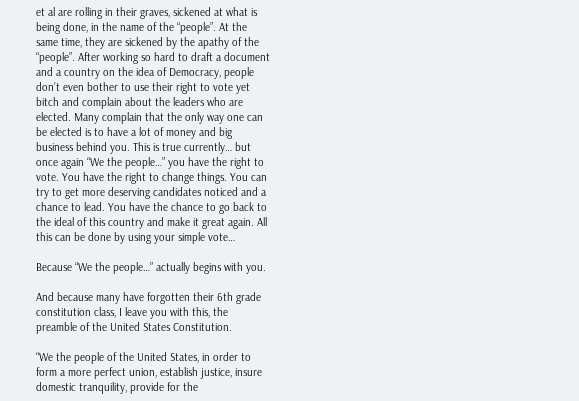et al are rolling in their graves, sickened at what is being done, in the name of the “people”. At the same time, they are sickened by the apathy of the “people”. After working so hard to draft a document and a country on the idea of Democracy, people don’t even bother to use their right to vote yet bitch and complain about the leaders who are elected. Many complain that the only way one can be elected is to have a lot of money and big business behind you. This is true currently… but once again “We the people…” you have the right to vote. You have the right to change things. You can try to get more deserving candidates noticed and a chance to lead. You have the chance to go back to the ideal of this country and make it great again. All this can be done by using your simple vote…

Because “We the people…” actually begins with you.

And because many have forgotten their 6th grade constitution class, I leave you with this, the preamble of the United States Constitution.

“We the people of the United States, in order to form a more perfect union, establish justice, insure domestic tranquility, provide for the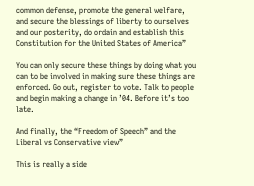common defense, promote the general welfare, and secure the blessings of liberty to ourselves and our posterity, do ordain and establish this Constitution for the United States of America”

You can only secure these things by doing what you can to be involved in making sure these things are enforced. Go out, register to vote. Talk to people and begin making a change in ’04. Before it’s too late.

And finally, the “Freedom of Speech” and the Liberal vs Conservative view”

This is really a side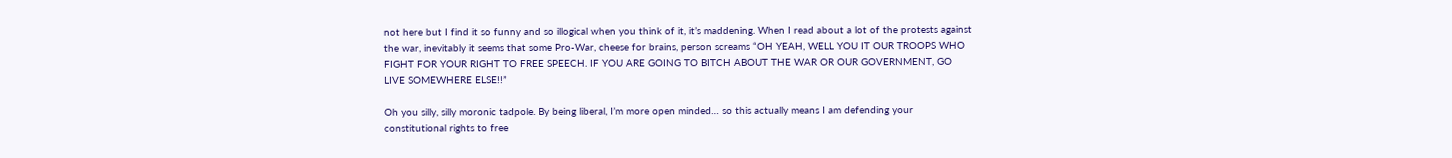not here but I find it so funny and so illogical when you think of it, it’s maddening. When I read about a lot of the protests against the war, inevitably it seems that some Pro-War, cheese for brains, person screams “OH YEAH, WELL YOU IT OUR TROOPS WHO FIGHT FOR YOUR RIGHT TO FREE SPEECH. IF YOU ARE GOING TO BITCH ABOUT THE WAR OR OUR GOVERNMENT, GO LIVE SOMEWHERE ELSE!!”

Oh you silly, silly moronic tadpole. By being liberal, I’m more open minded… so this actually means I am defending your constitutional rights to free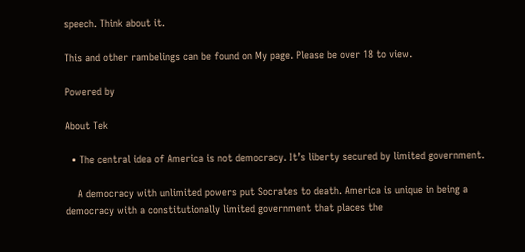speech. Think about it.

This and other rambelings can be found on My page. Please be over 18 to view.

Powered by

About Tek

  • The central idea of America is not democracy. It’s liberty secured by limited government.

    A democracy with unlimited powers put Socrates to death. America is unique in being a democracy with a constitutionally limited government that places the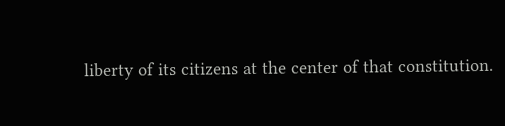liberty of its citizens at the center of that constitution.